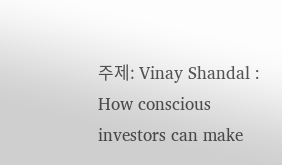주제: Vinay Shandal : How conscious investors can make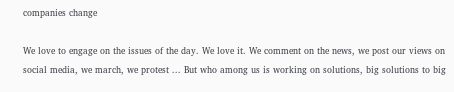companies change

We love to engage on the issues of the day. We love it. We comment on the news, we post our views on social media, we march, we protest ... But who among us is working on solutions, big solutions to big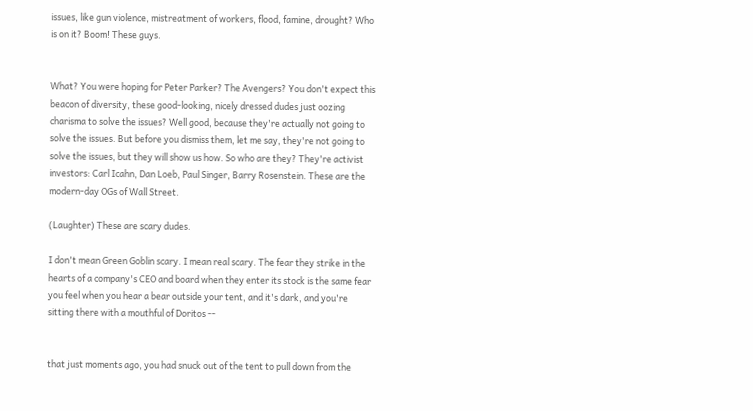issues, like gun violence, mistreatment of workers, flood, famine, drought? Who is on it? Boom! These guys.


What? You were hoping for Peter Parker? The Avengers? You don't expect this beacon of diversity, these good-looking, nicely dressed dudes just oozing charisma to solve the issues? Well good, because they're actually not going to solve the issues. But before you dismiss them, let me say, they're not going to solve the issues, but they will show us how. So who are they? They're activist investors: Carl Icahn, Dan Loeb, Paul Singer, Barry Rosenstein. These are the modern-day OGs of Wall Street.

(Laughter) These are scary dudes.

I don't mean Green Goblin scary. I mean real scary. The fear they strike in the hearts of a company's CEO and board when they enter its stock is the same fear you feel when you hear a bear outside your tent, and it's dark, and you're sitting there with a mouthful of Doritos --


that just moments ago, you had snuck out of the tent to pull down from the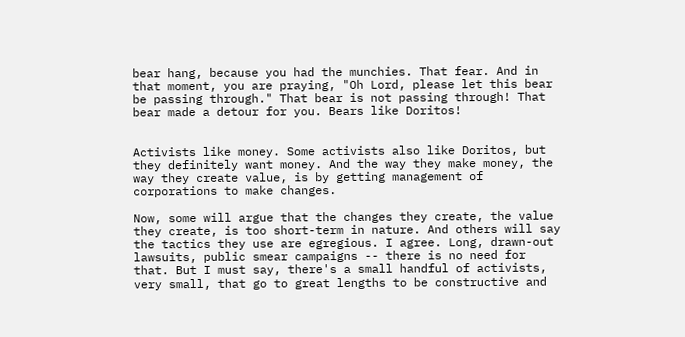bear hang, because you had the munchies. That fear. And in that moment, you are praying, "Oh Lord, please let this bear be passing through." That bear is not passing through! That bear made a detour for you. Bears like Doritos!


Activists like money. Some activists also like Doritos, but they definitely want money. And the way they make money, the way they create value, is by getting management of corporations to make changes.

Now, some will argue that the changes they create, the value they create, is too short-term in nature. And others will say the tactics they use are egregious. I agree. Long, drawn-out lawsuits, public smear campaigns -- there is no need for that. But I must say, there's a small handful of activists, very small, that go to great lengths to be constructive and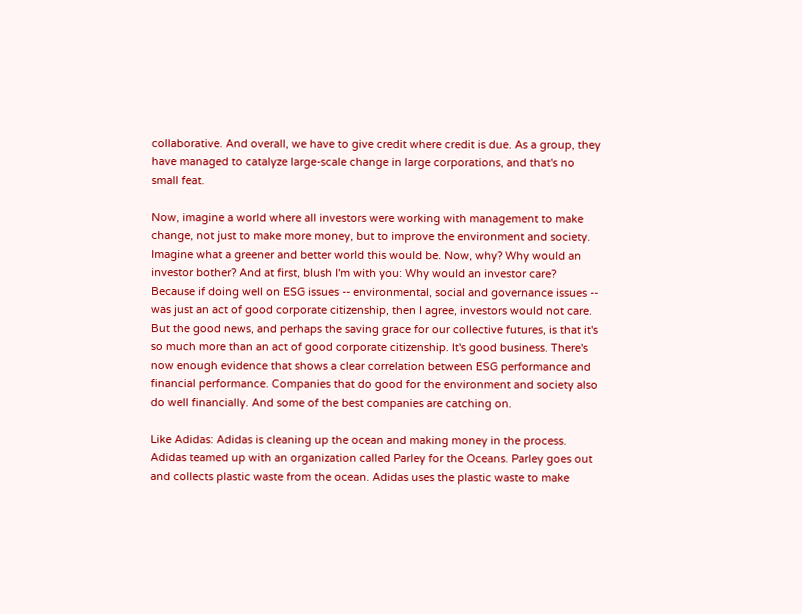collaborative. And overall, we have to give credit where credit is due. As a group, they have managed to catalyze large-scale change in large corporations, and that's no small feat.

Now, imagine a world where all investors were working with management to make change, not just to make more money, but to improve the environment and society. Imagine what a greener and better world this would be. Now, why? Why would an investor bother? And at first, blush I'm with you: Why would an investor care? Because if doing well on ESG issues -- environmental, social and governance issues -- was just an act of good corporate citizenship, then I agree, investors would not care. But the good news, and perhaps the saving grace for our collective futures, is that it's so much more than an act of good corporate citizenship. It's good business. There's now enough evidence that shows a clear correlation between ESG performance and financial performance. Companies that do good for the environment and society also do well financially. And some of the best companies are catching on.

Like Adidas: Adidas is cleaning up the ocean and making money in the process. Adidas teamed up with an organization called Parley for the Oceans. Parley goes out and collects plastic waste from the ocean. Adidas uses the plastic waste to make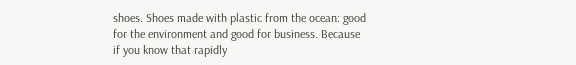shoes. Shoes made with plastic from the ocean: good for the environment and good for business. Because if you know that rapidly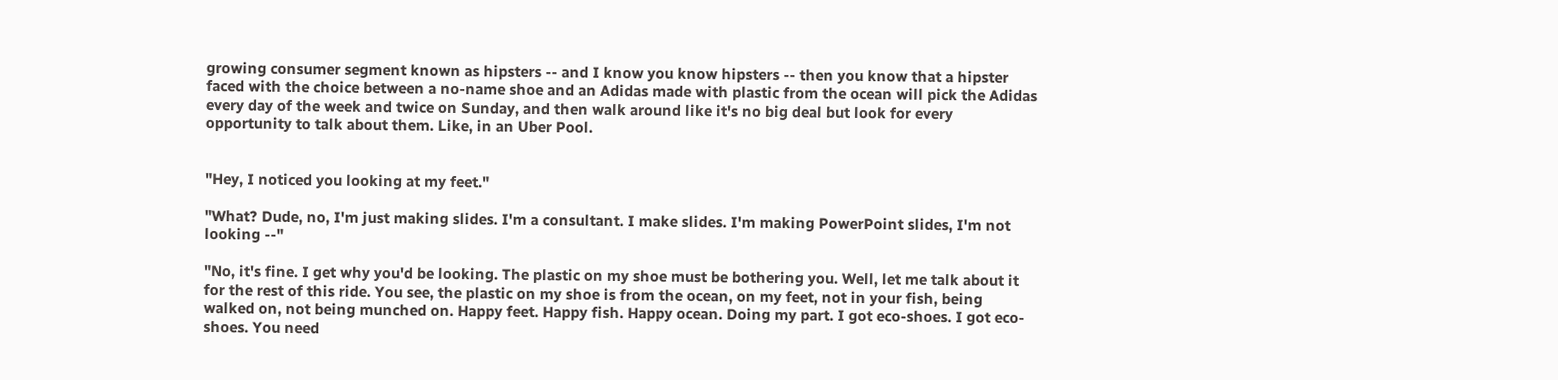growing consumer segment known as hipsters -- and I know you know hipsters -- then you know that a hipster faced with the choice between a no-name shoe and an Adidas made with plastic from the ocean will pick the Adidas every day of the week and twice on Sunday, and then walk around like it's no big deal but look for every opportunity to talk about them. Like, in an Uber Pool.


"Hey, I noticed you looking at my feet."

"What? Dude, no, I'm just making slides. I'm a consultant. I make slides. I'm making PowerPoint slides, I'm not looking --"

"No, it's fine. I get why you'd be looking. The plastic on my shoe must be bothering you. Well, let me talk about it for the rest of this ride. You see, the plastic on my shoe is from the ocean, on my feet, not in your fish, being walked on, not being munched on. Happy feet. Happy fish. Happy ocean. Doing my part. I got eco-shoes. I got eco-shoes. You need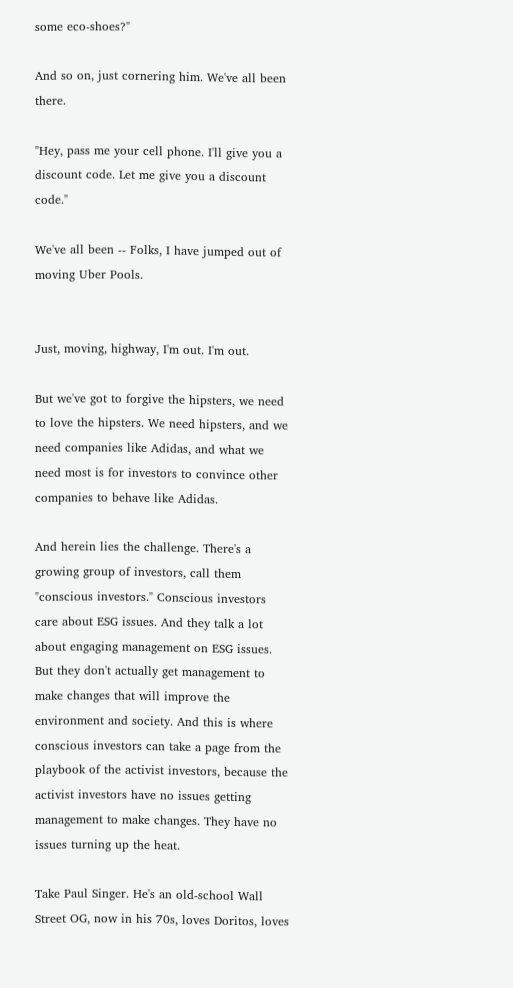some eco-shoes?"

And so on, just cornering him. We've all been there.

"Hey, pass me your cell phone. I'll give you a discount code. Let me give you a discount code."

We've all been -- Folks, I have jumped out of moving Uber Pools.


Just, moving, highway, I'm out. I'm out.

But we've got to forgive the hipsters, we need to love the hipsters. We need hipsters, and we need companies like Adidas, and what we need most is for investors to convince other companies to behave like Adidas.

And herein lies the challenge. There's a growing group of investors, call them "conscious investors." Conscious investors care about ESG issues. And they talk a lot about engaging management on ESG issues. But they don't actually get management to make changes that will improve the environment and society. And this is where conscious investors can take a page from the playbook of the activist investors, because the activist investors have no issues getting management to make changes. They have no issues turning up the heat.

Take Paul Singer. He's an old-school Wall Street OG, now in his 70s, loves Doritos, loves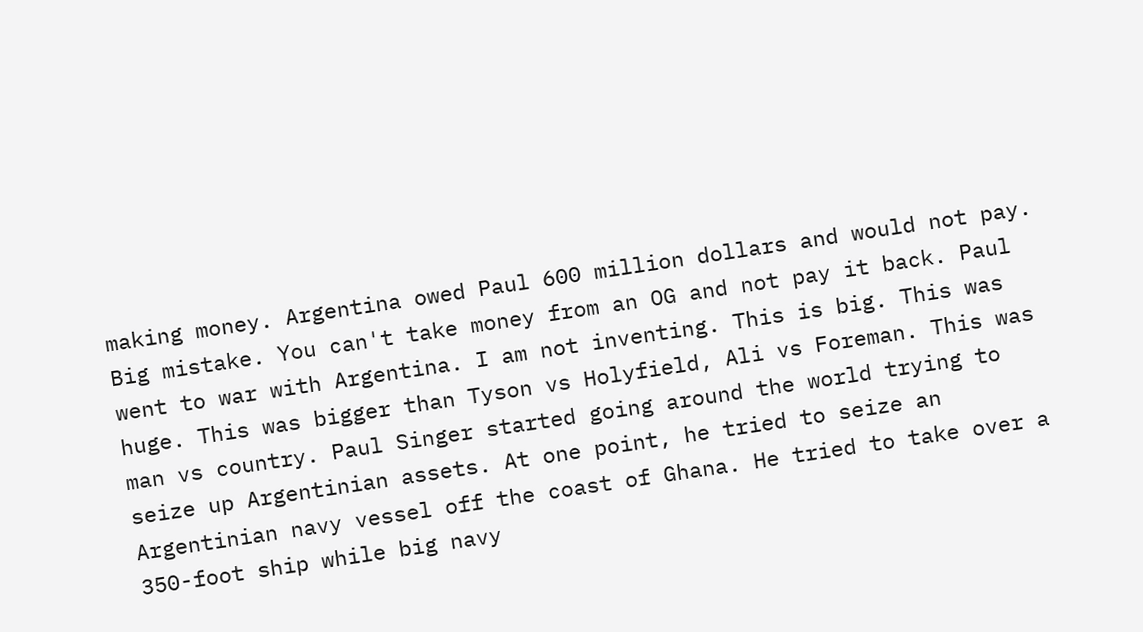making money. Argentina owed Paul 600 million dollars and would not pay. Big mistake. You can't take money from an OG and not pay it back. Paul went to war with Argentina. I am not inventing. This is big. This was huge. This was bigger than Tyson vs Holyfield, Ali vs Foreman. This was man vs country. Paul Singer started going around the world trying to seize up Argentinian assets. At one point, he tried to seize an Argentinian navy vessel off the coast of Ghana. He tried to take over a 350-foot ship while big navy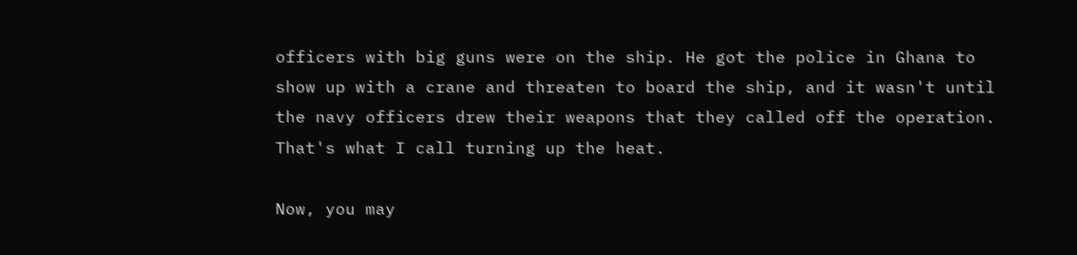officers with big guns were on the ship. He got the police in Ghana to show up with a crane and threaten to board the ship, and it wasn't until the navy officers drew their weapons that they called off the operation. That's what I call turning up the heat.

Now, you may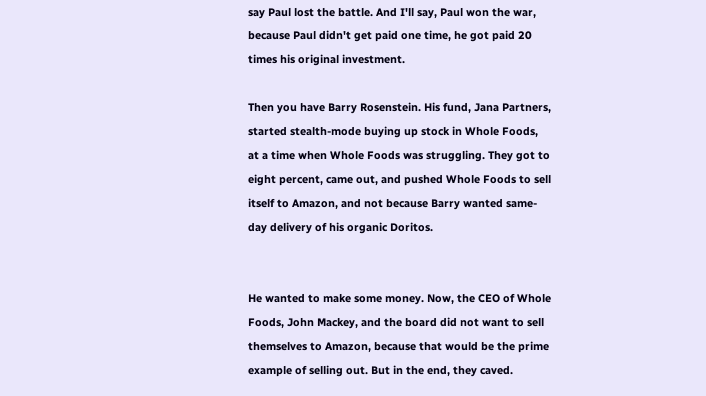say Paul lost the battle. And I'll say, Paul won the war, because Paul didn't get paid one time, he got paid 20 times his original investment.

Then you have Barry Rosenstein. His fund, Jana Partners, started stealth-mode buying up stock in Whole Foods, at a time when Whole Foods was struggling. They got to eight percent, came out, and pushed Whole Foods to sell itself to Amazon, and not because Barry wanted same-day delivery of his organic Doritos.


He wanted to make some money. Now, the CEO of Whole Foods, John Mackey, and the board did not want to sell themselves to Amazon, because that would be the prime example of selling out. But in the end, they caved.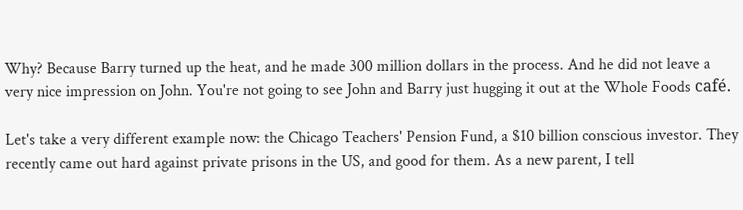Why? Because Barry turned up the heat, and he made 300 million dollars in the process. And he did not leave a very nice impression on John. You're not going to see John and Barry just hugging it out at the Whole Foods café.

Let's take a very different example now: the Chicago Teachers' Pension Fund, a $10 billion conscious investor. They recently came out hard against private prisons in the US, and good for them. As a new parent, I tell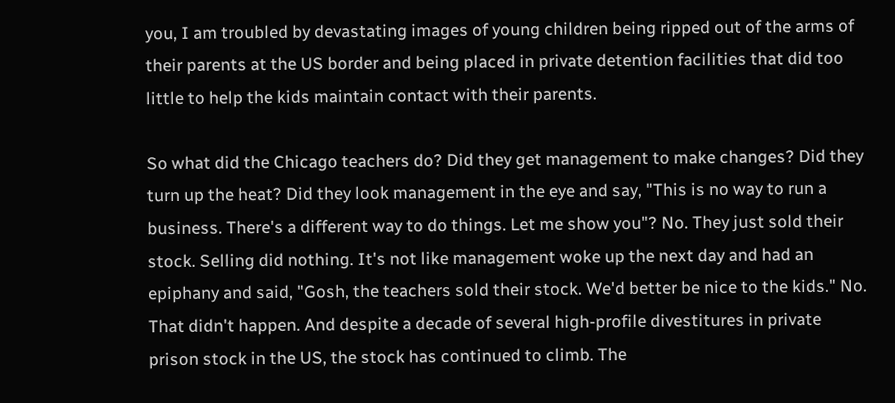you, I am troubled by devastating images of young children being ripped out of the arms of their parents at the US border and being placed in private detention facilities that did too little to help the kids maintain contact with their parents.

So what did the Chicago teachers do? Did they get management to make changes? Did they turn up the heat? Did they look management in the eye and say, "This is no way to run a business. There's a different way to do things. Let me show you"? No. They just sold their stock. Selling did nothing. It's not like management woke up the next day and had an epiphany and said, "Gosh, the teachers sold their stock. We'd better be nice to the kids." No. That didn't happen. And despite a decade of several high-profile divestitures in private prison stock in the US, the stock has continued to climb. The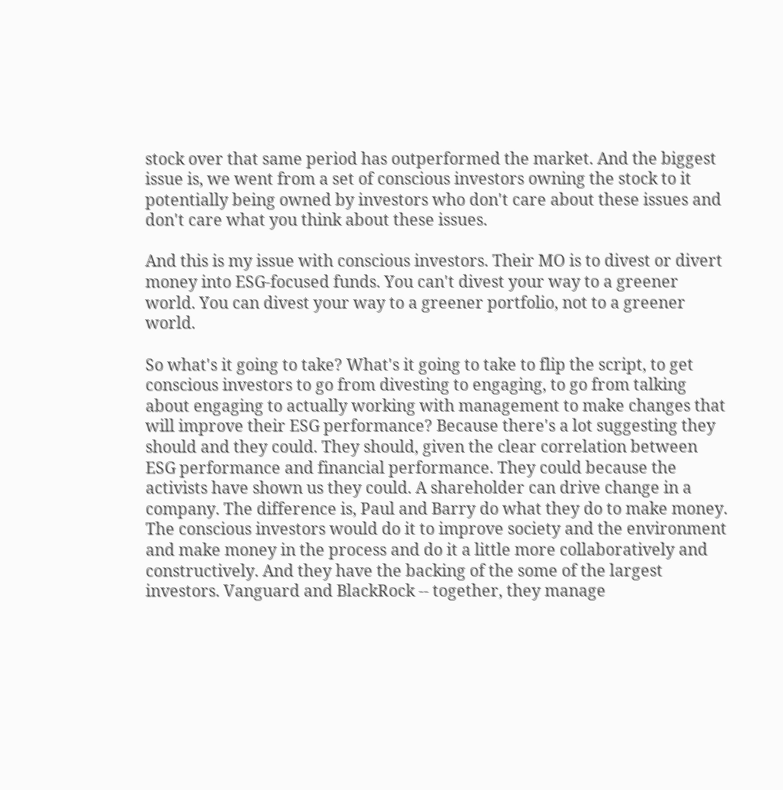stock over that same period has outperformed the market. And the biggest issue is, we went from a set of conscious investors owning the stock to it potentially being owned by investors who don't care about these issues and don't care what you think about these issues.

And this is my issue with conscious investors. Their MO is to divest or divert money into ESG-focused funds. You can't divest your way to a greener world. You can divest your way to a greener portfolio, not to a greener world.

So what's it going to take? What's it going to take to flip the script, to get conscious investors to go from divesting to engaging, to go from talking about engaging to actually working with management to make changes that will improve their ESG performance? Because there's a lot suggesting they should and they could. They should, given the clear correlation between ESG performance and financial performance. They could because the activists have shown us they could. A shareholder can drive change in a company. The difference is, Paul and Barry do what they do to make money. The conscious investors would do it to improve society and the environment and make money in the process and do it a little more collaboratively and constructively. And they have the backing of the some of the largest investors. Vanguard and BlackRock -- together, they manage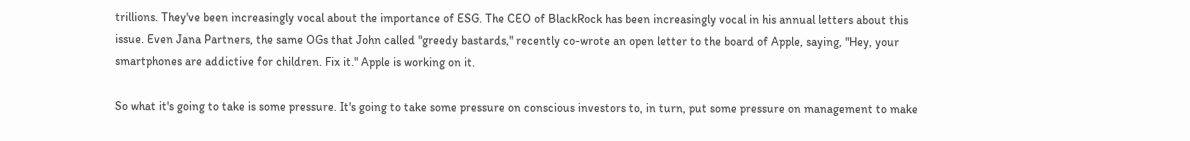trillions. They've been increasingly vocal about the importance of ESG. The CEO of BlackRock has been increasingly vocal in his annual letters about this issue. Even Jana Partners, the same OGs that John called "greedy bastards," recently co-wrote an open letter to the board of Apple, saying, "Hey, your smartphones are addictive for children. Fix it." Apple is working on it.

So what it's going to take is some pressure. It's going to take some pressure on conscious investors to, in turn, put some pressure on management to make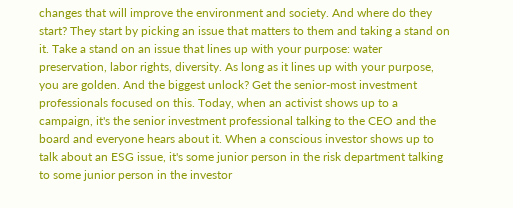changes that will improve the environment and society. And where do they start? They start by picking an issue that matters to them and taking a stand on it. Take a stand on an issue that lines up with your purpose: water preservation, labor rights, diversity. As long as it lines up with your purpose, you are golden. And the biggest unlock? Get the senior-most investment professionals focused on this. Today, when an activist shows up to a campaign, it's the senior investment professional talking to the CEO and the board and everyone hears about it. When a conscious investor shows up to talk about an ESG issue, it's some junior person in the risk department talking to some junior person in the investor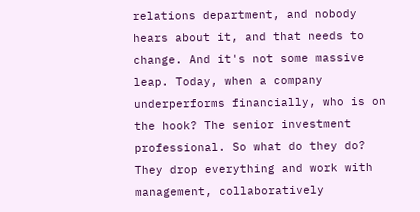relations department, and nobody hears about it, and that needs to change. And it's not some massive leap. Today, when a company underperforms financially, who is on the hook? The senior investment professional. So what do they do? They drop everything and work with management, collaboratively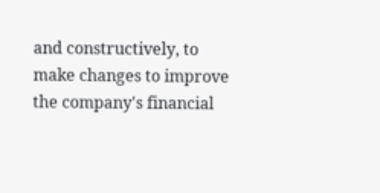and constructively, to make changes to improve the company's financial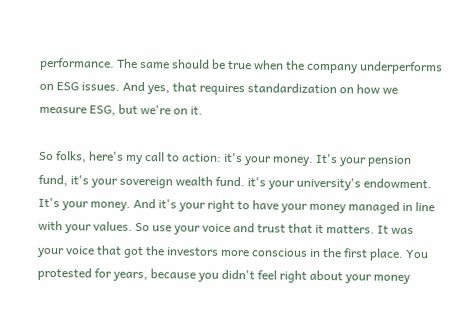performance. The same should be true when the company underperforms on ESG issues. And yes, that requires standardization on how we measure ESG, but we're on it.

So folks, here's my call to action: it's your money. It's your pension fund, it's your sovereign wealth fund. it's your university's endowment. It's your money. And it's your right to have your money managed in line with your values. So use your voice and trust that it matters. It was your voice that got the investors more conscious in the first place. You protested for years, because you didn't feel right about your money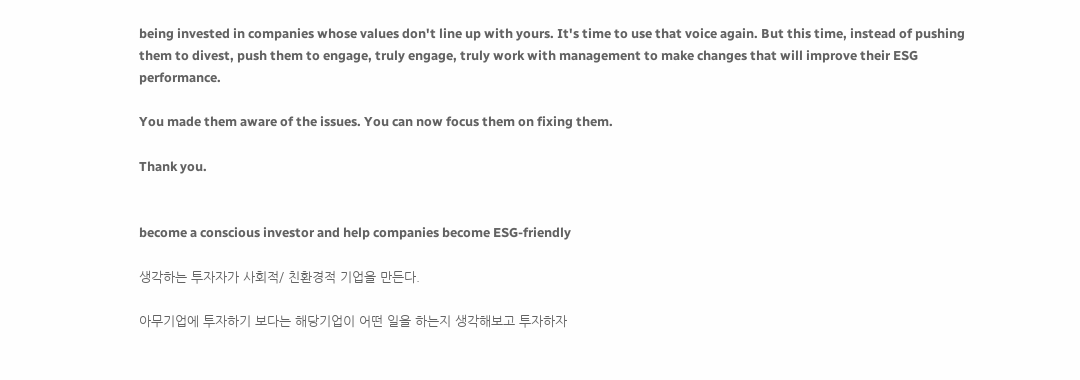being invested in companies whose values don't line up with yours. It's time to use that voice again. But this time, instead of pushing them to divest, push them to engage, truly engage, truly work with management to make changes that will improve their ESG performance.

You made them aware of the issues. You can now focus them on fixing them.

Thank you.


become a conscious investor and help companies become ESG-friendly

생각하는 투자자가 사회적/ 친환경적 기업을 만든다.

아무기업에 투자하기 보다는 해당기업이 어떤 일을 하는지 생각해보고 투자하자